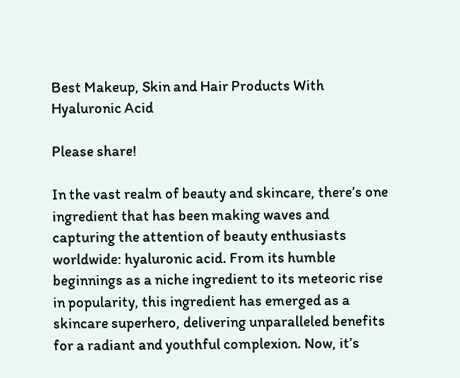Best Makeup, Skin and Hair Products With Hyaluronic Acid

Please share!

In the vast realm of beauty and skincare, there’s one ingredient that has been making waves and capturing the attention of beauty enthusiasts worldwide: hyaluronic acid. From its humble beginnings as a niche ingredient to its meteoric rise in popularity, this ingredient has emerged as a skincare superhero, delivering unparalleled benefits for a radiant and youthful complexion. Now, it’s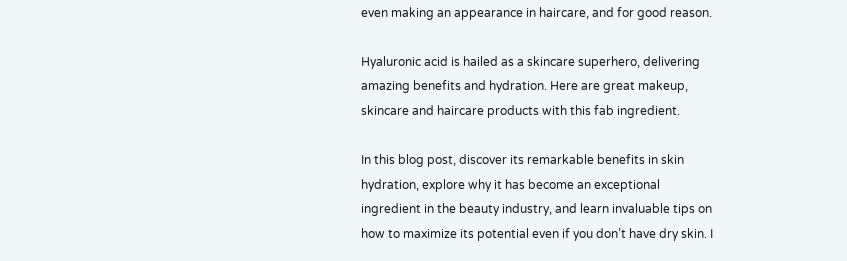even making an appearance in haircare, and for good reason.

Hyaluronic acid is hailed as a skincare superhero, delivering amazing benefits and hydration. Here are great makeup, skincare and haircare products with this fab ingredient.

In this blog post, discover its remarkable benefits in skin hydration, explore why it has become an exceptional ingredient in the beauty industry, and learn invaluable tips on how to maximize its potential even if you don’t have dry skin. I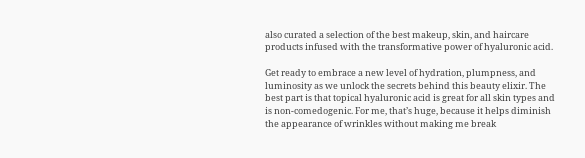also curated a selection of the best makeup, skin, and haircare products infused with the transformative power of hyaluronic acid.

Get ready to embrace a new level of hydration, plumpness, and luminosity as we unlock the secrets behind this beauty elixir. The best part is that topical hyaluronic acid is great for all skin types and is non-comedogenic. For me, that’s huge, because it helps diminish the appearance of wrinkles without making me break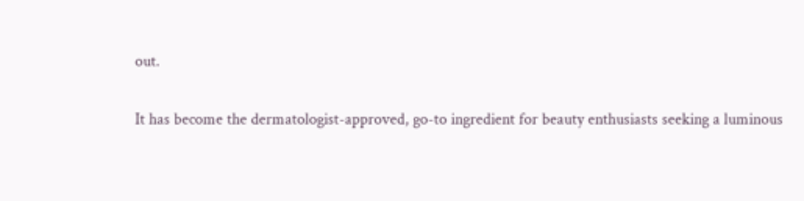out.

It has become the dermatologist-approved, go-to ingredient for beauty enthusiasts seeking a luminous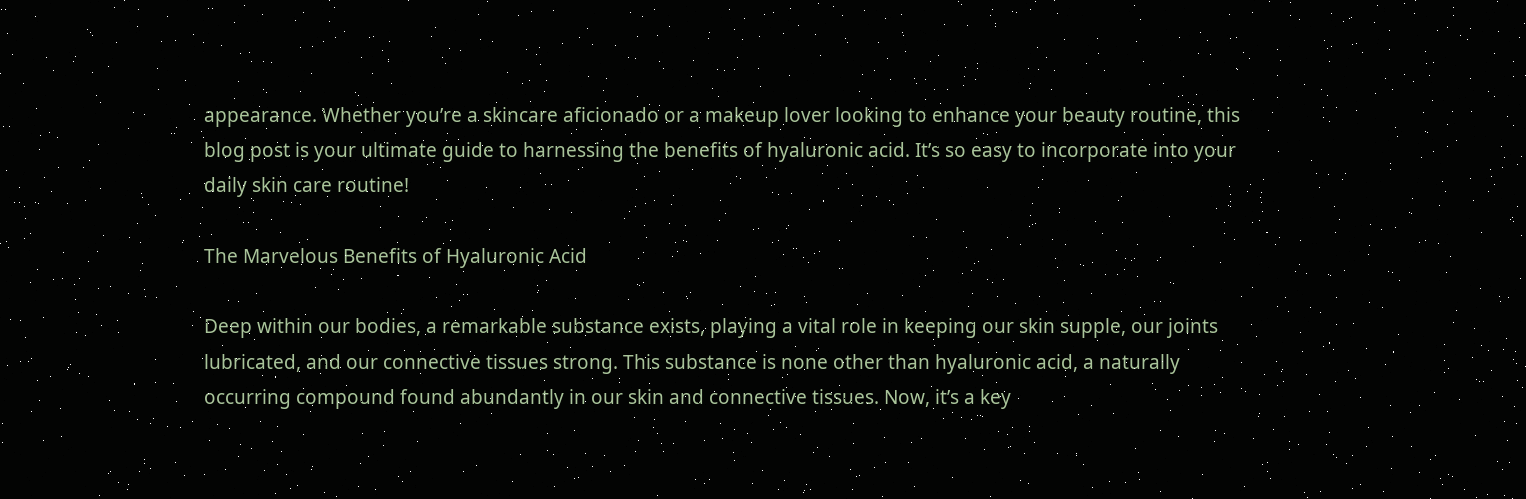appearance. Whether you’re a skincare aficionado or a makeup lover looking to enhance your beauty routine, this blog post is your ultimate guide to harnessing the benefits of hyaluronic acid. It’s so easy to incorporate into your daily skin care routine!

The Marvelous Benefits of Hyaluronic Acid

Deep within our bodies, a remarkable substance exists, playing a vital role in keeping our skin supple, our joints lubricated, and our connective tissues strong. This substance is none other than hyaluronic acid, a naturally occurring compound found abundantly in our skin and connective tissues. Now, it’s a key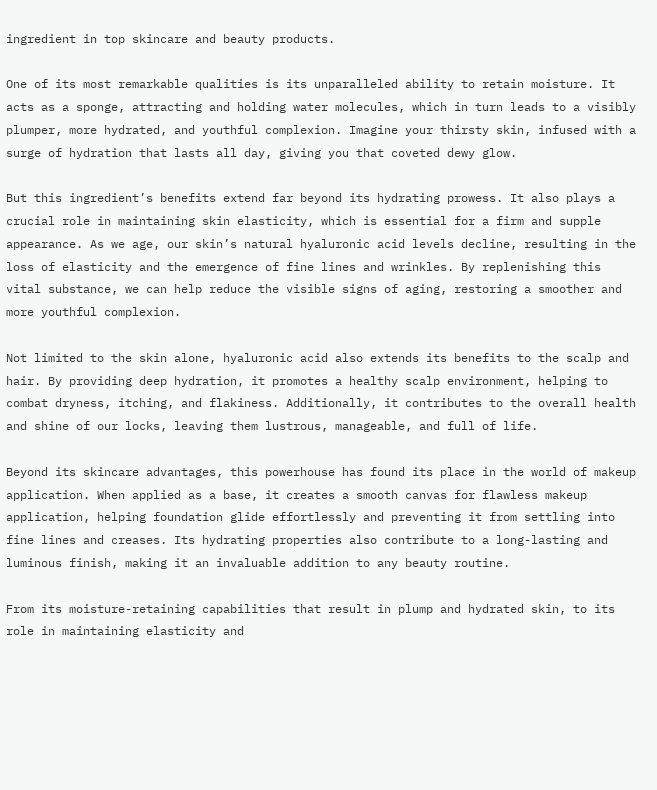ingredient in top skincare and beauty products.

One of its most remarkable qualities is its unparalleled ability to retain moisture. It acts as a sponge, attracting and holding water molecules, which in turn leads to a visibly plumper, more hydrated, and youthful complexion. Imagine your thirsty skin, infused with a surge of hydration that lasts all day, giving you that coveted dewy glow.

But this ingredient’s benefits extend far beyond its hydrating prowess. It also plays a crucial role in maintaining skin elasticity, which is essential for a firm and supple appearance. As we age, our skin’s natural hyaluronic acid levels decline, resulting in the loss of elasticity and the emergence of fine lines and wrinkles. By replenishing this vital substance, we can help reduce the visible signs of aging, restoring a smoother and more youthful complexion.

Not limited to the skin alone, hyaluronic acid also extends its benefits to the scalp and hair. By providing deep hydration, it promotes a healthy scalp environment, helping to combat dryness, itching, and flakiness. Additionally, it contributes to the overall health and shine of our locks, leaving them lustrous, manageable, and full of life.

Beyond its skincare advantages, this powerhouse has found its place in the world of makeup application. When applied as a base, it creates a smooth canvas for flawless makeup application, helping foundation glide effortlessly and preventing it from settling into fine lines and creases. Its hydrating properties also contribute to a long-lasting and luminous finish, making it an invaluable addition to any beauty routine.

From its moisture-retaining capabilities that result in plump and hydrated skin, to its role in maintaining elasticity and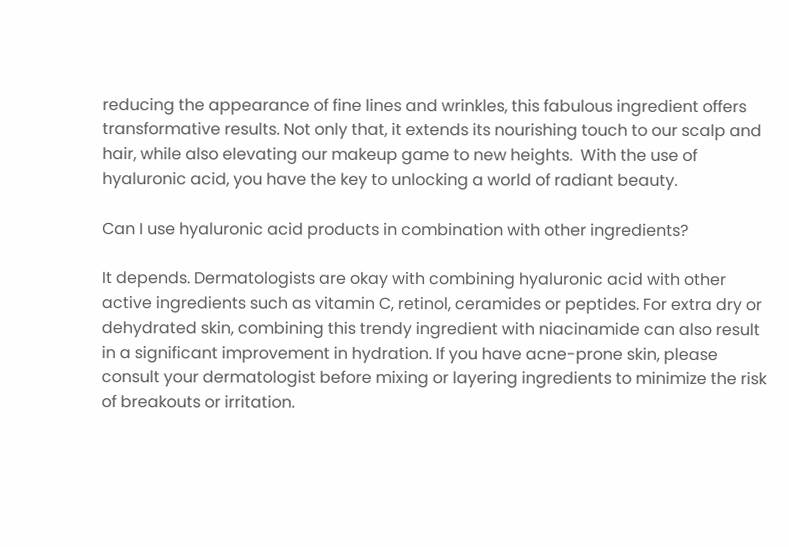reducing the appearance of fine lines and wrinkles, this fabulous ingredient offers transformative results. Not only that, it extends its nourishing touch to our scalp and hair, while also elevating our makeup game to new heights.  With the use of hyaluronic acid, you have the key to unlocking a world of radiant beauty.

Can I use hyaluronic acid products in combination with other ingredients?

It depends. Dermatologists are okay with combining hyaluronic acid with other active ingredients such as vitamin C, retinol, ceramides or peptides. For extra dry or dehydrated skin, combining this trendy ingredient with niacinamide can also result in a significant improvement in hydration. If you have acne-prone skin, please consult your dermatologist before mixing or layering ingredients to minimize the risk of breakouts or irritation.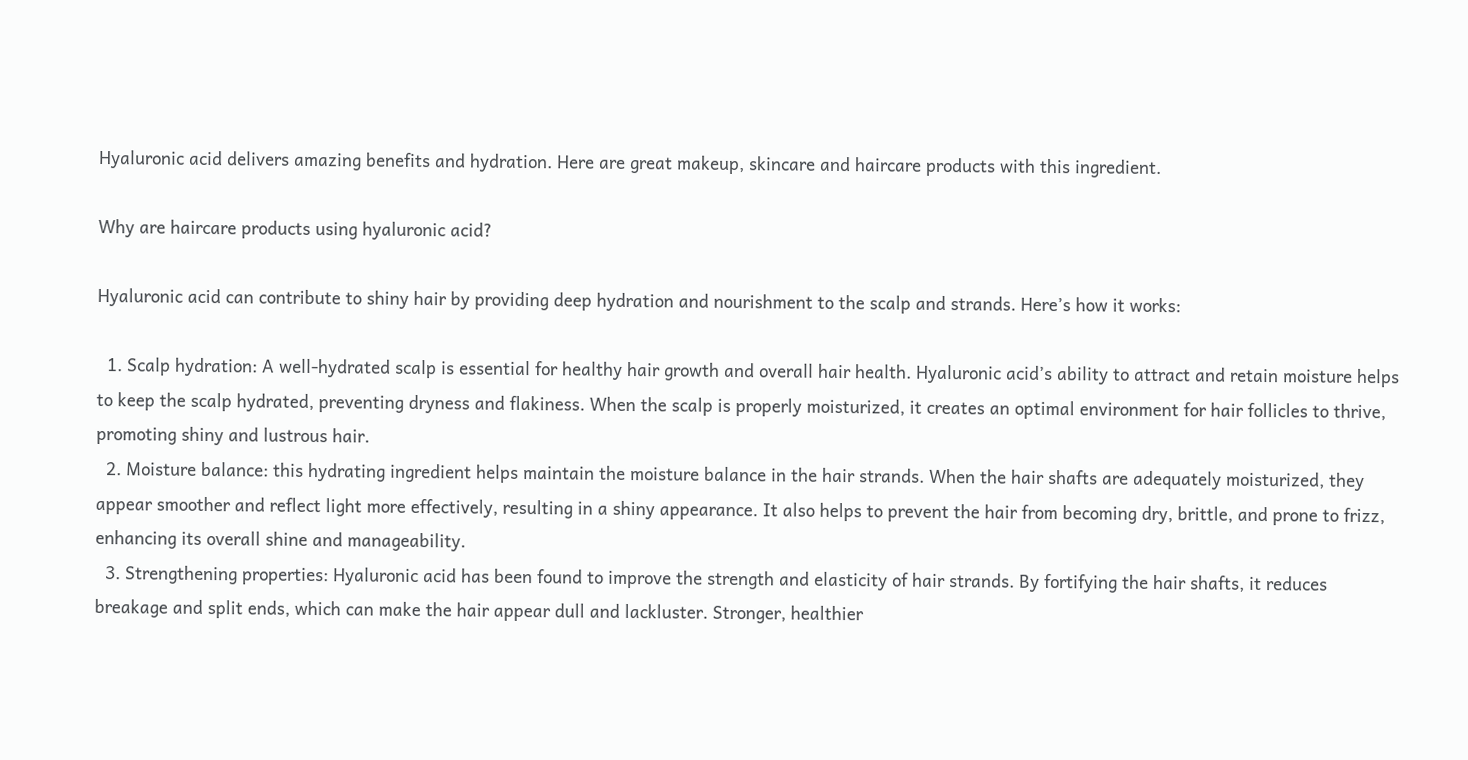Hyaluronic acid delivers amazing benefits and hydration. Here are great makeup, skincare and haircare products with this ingredient.

Why are haircare products using hyaluronic acid?

Hyaluronic acid can contribute to shiny hair by providing deep hydration and nourishment to the scalp and strands. Here’s how it works:

  1. Scalp hydration: A well-hydrated scalp is essential for healthy hair growth and overall hair health. Hyaluronic acid’s ability to attract and retain moisture helps to keep the scalp hydrated, preventing dryness and flakiness. When the scalp is properly moisturized, it creates an optimal environment for hair follicles to thrive, promoting shiny and lustrous hair.
  2. Moisture balance: this hydrating ingredient helps maintain the moisture balance in the hair strands. When the hair shafts are adequately moisturized, they appear smoother and reflect light more effectively, resulting in a shiny appearance. It also helps to prevent the hair from becoming dry, brittle, and prone to frizz, enhancing its overall shine and manageability.
  3. Strengthening properties: Hyaluronic acid has been found to improve the strength and elasticity of hair strands. By fortifying the hair shafts, it reduces breakage and split ends, which can make the hair appear dull and lackluster. Stronger, healthier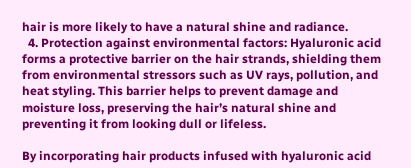hair is more likely to have a natural shine and radiance.
  4. Protection against environmental factors: Hyaluronic acid forms a protective barrier on the hair strands, shielding them from environmental stressors such as UV rays, pollution, and heat styling. This barrier helps to prevent damage and moisture loss, preserving the hair’s natural shine and preventing it from looking dull or lifeless.

By incorporating hair products infused with hyaluronic acid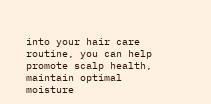into your hair care routine, you can help promote scalp health, maintain optimal moisture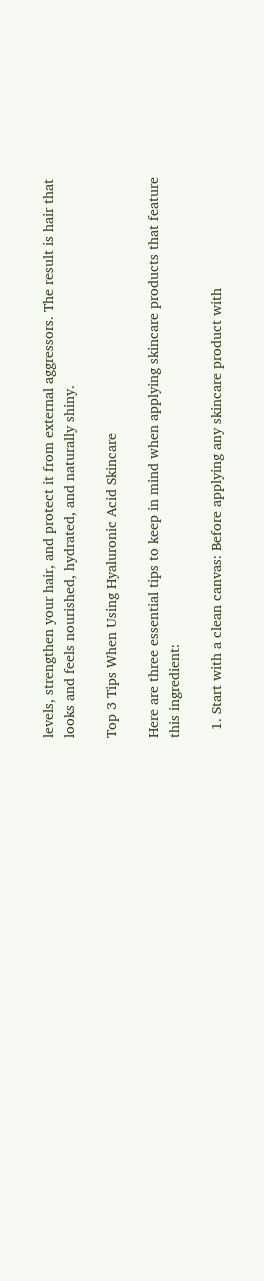levels, strengthen your hair, and protect it from external aggressors. The result is hair that looks and feels nourished, hydrated, and naturally shiny.

Top 3 Tips When Using Hyaluronic Acid Skincare

Here are three essential tips to keep in mind when applying skincare products that feature this ingredient:

  1. Start with a clean canvas: Before applying any skincare product with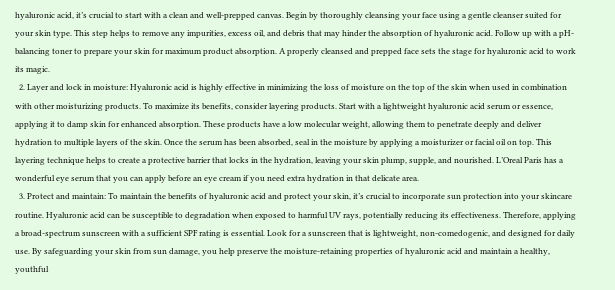hyaluronic acid, it’s crucial to start with a clean and well-prepped canvas. Begin by thoroughly cleansing your face using a gentle cleanser suited for your skin type. This step helps to remove any impurities, excess oil, and debris that may hinder the absorption of hyaluronic acid. Follow up with a pH-balancing toner to prepare your skin for maximum product absorption. A properly cleansed and prepped face sets the stage for hyaluronic acid to work its magic.
  2. Layer and lock in moisture: Hyaluronic acid is highly effective in minimizing the loss of moisture on the top of the skin when used in combination with other moisturizing products. To maximize its benefits, consider layering products. Start with a lightweight hyaluronic acid serum or essence, applying it to damp skin for enhanced absorption. These products have a low molecular weight, allowing them to penetrate deeply and deliver hydration to multiple layers of the skin. Once the serum has been absorbed, seal in the moisture by applying a moisturizer or facial oil on top. This layering technique helps to create a protective barrier that locks in the hydration, leaving your skin plump, supple, and nourished. L’Oreal Paris has a wonderful eye serum that you can apply before an eye cream if you need extra hydration in that delicate area.
  3. Protect and maintain: To maintain the benefits of hyaluronic acid and protect your skin, it’s crucial to incorporate sun protection into your skincare routine. Hyaluronic acid can be susceptible to degradation when exposed to harmful UV rays, potentially reducing its effectiveness. Therefore, applying a broad-spectrum sunscreen with a sufficient SPF rating is essential. Look for a sunscreen that is lightweight, non-comedogenic, and designed for daily use. By safeguarding your skin from sun damage, you help preserve the moisture-retaining properties of hyaluronic acid and maintain a healthy, youthful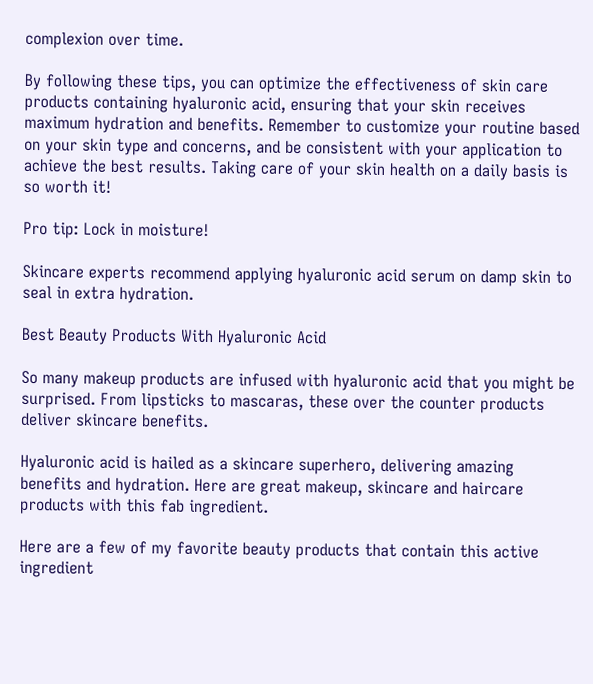complexion over time.

By following these tips, you can optimize the effectiveness of skin care products containing hyaluronic acid, ensuring that your skin receives maximum hydration and benefits. Remember to customize your routine based on your skin type and concerns, and be consistent with your application to achieve the best results. Taking care of your skin health on a daily basis is so worth it!

Pro tip: Lock in moisture!

Skincare experts recommend applying hyaluronic acid serum on damp skin to seal in extra hydration.

Best Beauty Products With Hyaluronic Acid

So many makeup products are infused with hyaluronic acid that you might be surprised. From lipsticks to mascaras, these over the counter products deliver skincare benefits.

Hyaluronic acid is hailed as a skincare superhero, delivering amazing benefits and hydration. Here are great makeup, skincare and haircare products with this fab ingredient.

Here are a few of my favorite beauty products that contain this active ingredient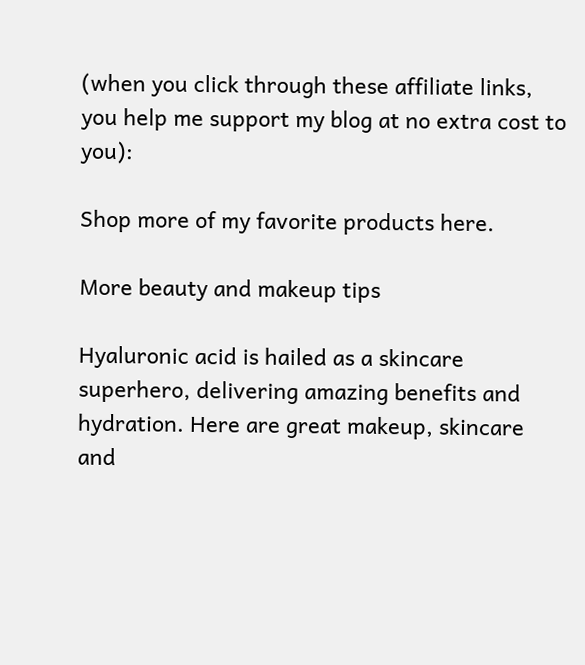(when you click through these affiliate links, you help me support my blog at no extra cost to you):

Shop more of my favorite products here.

More beauty and makeup tips

Hyaluronic acid is hailed as a skincare superhero, delivering amazing benefits and hydration. Here are great makeup, skincare and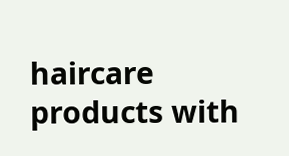haircare products with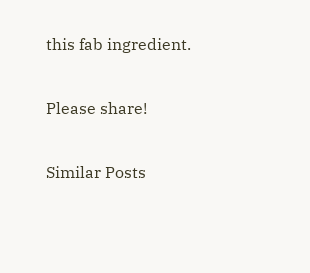this fab ingredient.

Please share!

Similar Posts